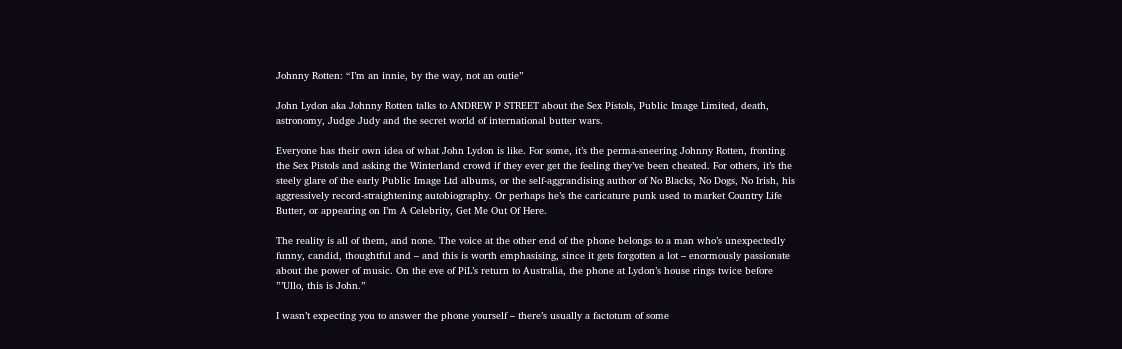Johnny Rotten: “I’m an innie, by the way, not an outie”

John Lydon aka Johnny Rotten talks to ANDREW P STREET about the Sex Pistols, Public Image Limited, death, astronomy, Judge Judy and the secret world of international butter wars.

Everyone has their own idea of what John Lydon is like. For some, it’s the perma-sneering Johnny Rotten, fronting the Sex Pistols and asking the Winterland crowd if they ever get the feeling they’ve been cheated. For others, it’s the steely glare of the early Public Image Ltd albums, or the self-aggrandising author of No Blacks, No Dogs, No Irish, his aggressively record-straightening autobiography. Or perhaps he’s the caricature punk used to market Country Life Butter, or appearing on I’m A Celebrity, Get Me Out Of Here.

The reality is all of them, and none. The voice at the other end of the phone belongs to a man who’s unexpectedly funny, candid, thoughtful and – and this is worth emphasising, since it gets forgotten a lot – enormously passionate about the power of music. On the eve of PiL’s return to Australia, the phone at Lydon’s house rings twice before ”’Ullo, this is John.”

I wasn’t expecting you to answer the phone yourself – there’s usually a factotum of some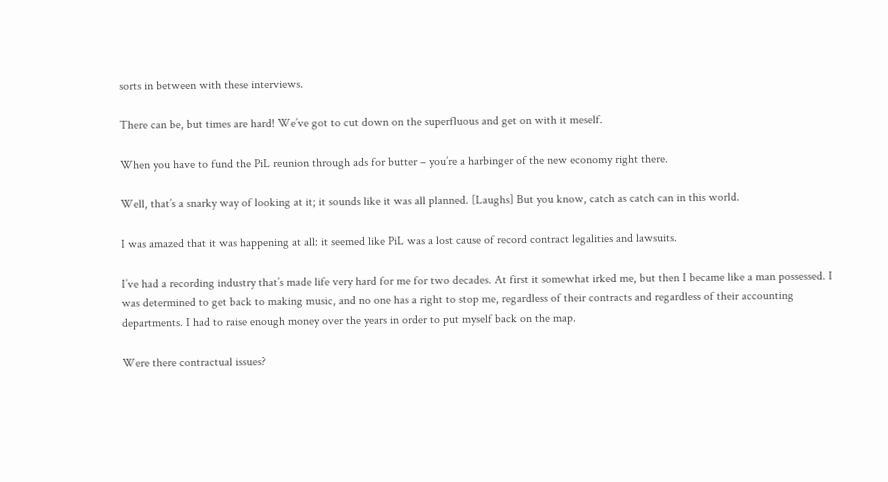sorts in between with these interviews.

There can be, but times are hard! We’ve got to cut down on the superfluous and get on with it meself.

When you have to fund the PiL reunion through ads for butter – you’re a harbinger of the new economy right there.

Well, that’s a snarky way of looking at it; it sounds like it was all planned. [Laughs] But you know, catch as catch can in this world.

I was amazed that it was happening at all: it seemed like PiL was a lost cause of record contract legalities and lawsuits.

I’ve had a recording industry that’s made life very hard for me for two decades. At first it somewhat irked me, but then I became like a man possessed. I was determined to get back to making music, and no one has a right to stop me, regardless of their contracts and regardless of their accounting departments. I had to raise enough money over the years in order to put myself back on the map.

Were there contractual issues?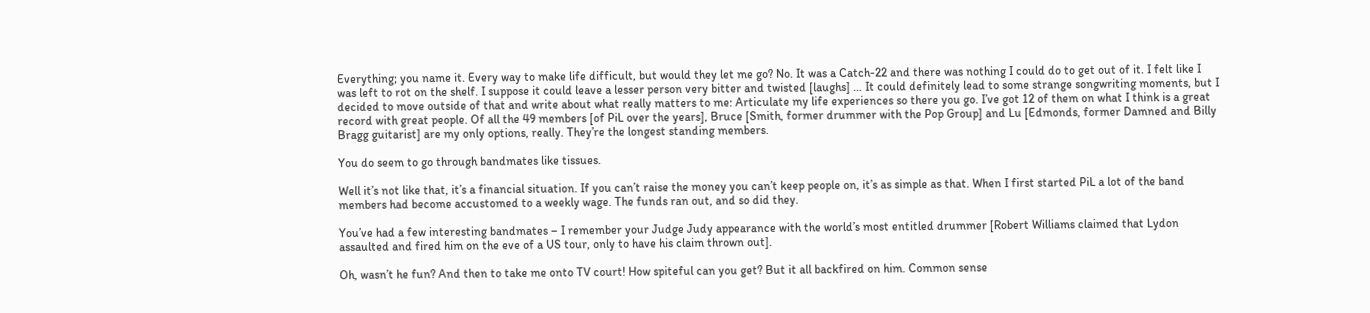Everything; you name it. Every way to make life difficult, but would they let me go? No. It was a Catch-22 and there was nothing I could do to get out of it. I felt like I was left to rot on the shelf. I suppose it could leave a lesser person very bitter and twisted [laughs] … It could definitely lead to some strange songwriting moments, but I decided to move outside of that and write about what really matters to me: Articulate my life experiences so there you go. I’ve got 12 of them on what I think is a great record with great people. Of all the 49 members [of PiL over the years], Bruce [Smith, former drummer with the Pop Group] and Lu [Edmonds, former Damned and Billy Bragg guitarist] are my only options, really. They’re the longest standing members.

You do seem to go through bandmates like tissues.

Well it’s not like that, it’s a financial situation. If you can’t raise the money you can’t keep people on, it’s as simple as that. When I first started PiL a lot of the band members had become accustomed to a weekly wage. The funds ran out, and so did they.

You’ve had a few interesting bandmates – I remember your Judge Judy appearance with the world’s most entitled drummer [Robert Williams claimed that Lydon assaulted and fired him on the eve of a US tour, only to have his claim thrown out].

Oh, wasn’t he fun? And then to take me onto TV court! How spiteful can you get? But it all backfired on him. Common sense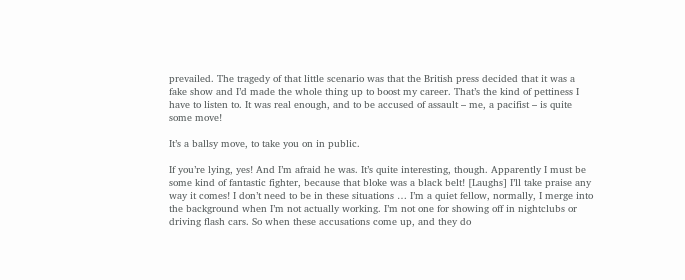prevailed. The tragedy of that little scenario was that the British press decided that it was a fake show and I’d made the whole thing up to boost my career. That’s the kind of pettiness I have to listen to. It was real enough, and to be accused of assault – me, a pacifist – is quite some move!

It’s a ballsy move, to take you on in public.

If you’re lying, yes! And I’m afraid he was. It’s quite interesting, though. Apparently I must be some kind of fantastic fighter, because that bloke was a black belt! [Laughs] I’ll take praise any way it comes! I don’t need to be in these situations … I’m a quiet fellow, normally, I merge into the background when I’m not actually working. I’m not one for showing off in nightclubs or driving flash cars. So when these accusations come up, and they do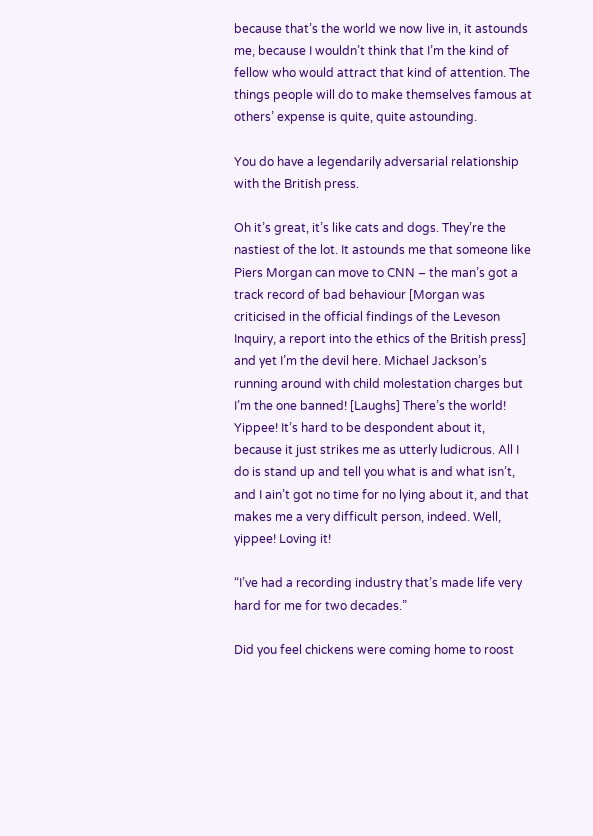because that’s the world we now live in, it astounds me, because I wouldn’t think that I’m the kind of fellow who would attract that kind of attention. The things people will do to make themselves famous at others’ expense is quite, quite astounding.

You do have a legendarily adversarial relationship with the British press.

Oh it’s great, it’s like cats and dogs. They’re the nastiest of the lot. It astounds me that someone like Piers Morgan can move to CNN – the man’s got a track record of bad behaviour [Morgan was criticised in the official findings of the Leveson Inquiry, a report into the ethics of the British press] and yet I’m the devil here. Michael Jackson’s running around with child molestation charges but I’m the one banned! [Laughs] There’s the world! Yippee! It’s hard to be despondent about it, because it just strikes me as utterly ludicrous. All I do is stand up and tell you what is and what isn’t, and I ain’t got no time for no lying about it, and that makes me a very difficult person, indeed. Well, yippee! Loving it!

“I’ve had a recording industry that’s made life very hard for me for two decades.”

Did you feel chickens were coming home to roost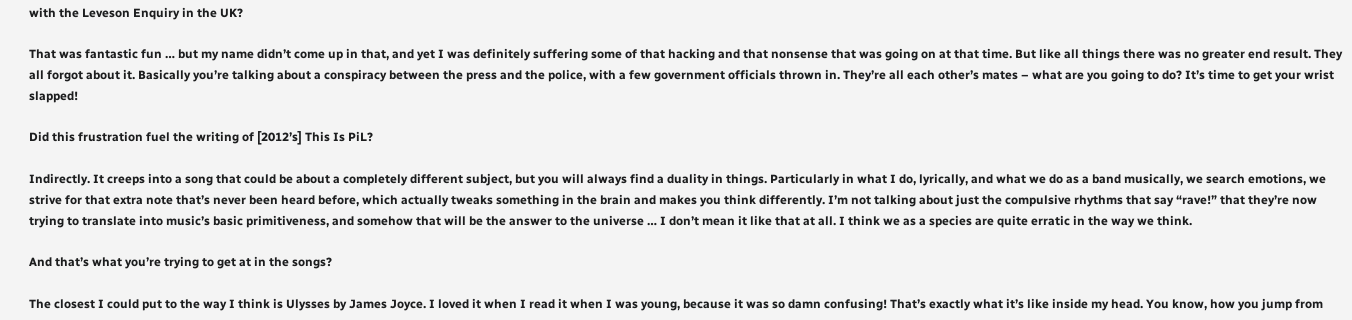with the Leveson Enquiry in the UK?

That was fantastic fun … but my name didn’t come up in that, and yet I was definitely suffering some of that hacking and that nonsense that was going on at that time. But like all things there was no greater end result. They all forgot about it. Basically you’re talking about a conspiracy between the press and the police, with a few government officials thrown in. They’re all each other’s mates – what are you going to do? It’s time to get your wrist slapped!

Did this frustration fuel the writing of [2012’s] This Is PiL?

Indirectly. It creeps into a song that could be about a completely different subject, but you will always find a duality in things. Particularly in what I do, lyrically, and what we do as a band musically, we search emotions, we strive for that extra note that’s never been heard before, which actually tweaks something in the brain and makes you think differently. I’m not talking about just the compulsive rhythms that say “rave!” that they’re now trying to translate into music’s basic primitiveness, and somehow that will be the answer to the universe … I don’t mean it like that at all. I think we as a species are quite erratic in the way we think.

And that’s what you’re trying to get at in the songs?

The closest I could put to the way I think is Ulysses by James Joyce. I loved it when I read it when I was young, because it was so damn confusing! That’s exactly what it’s like inside my head. You know, how you jump from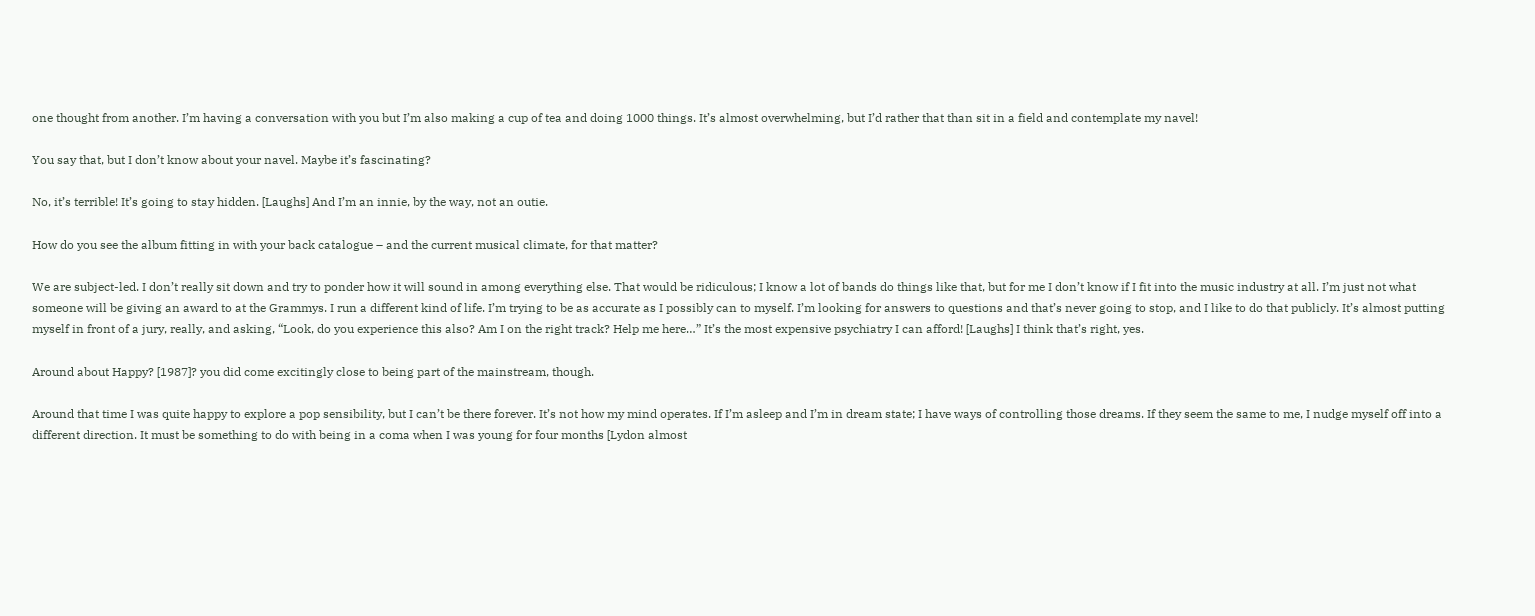one thought from another. I’m having a conversation with you but I’m also making a cup of tea and doing 1000 things. It’s almost overwhelming, but I’d rather that than sit in a field and contemplate my navel!

You say that, but I don’t know about your navel. Maybe it’s fascinating?

No, it’s terrible! It’s going to stay hidden. [Laughs] And I’m an innie, by the way, not an outie.

How do you see the album fitting in with your back catalogue – and the current musical climate, for that matter?

We are subject-led. I don’t really sit down and try to ponder how it will sound in among everything else. That would be ridiculous; I know a lot of bands do things like that, but for me I don’t know if I fit into the music industry at all. I’m just not what someone will be giving an award to at the Grammys. I run a different kind of life. I’m trying to be as accurate as I possibly can to myself. I’m looking for answers to questions and that’s never going to stop, and I like to do that publicly. It’s almost putting myself in front of a jury, really, and asking, “Look, do you experience this also? Am I on the right track? Help me here…” It’s the most expensive psychiatry I can afford! [Laughs] I think that’s right, yes.

Around about Happy? [1987]? you did come excitingly close to being part of the mainstream, though.

Around that time I was quite happy to explore a pop sensibility, but I can’t be there forever. It’s not how my mind operates. If I’m asleep and I’m in dream state; I have ways of controlling those dreams. If they seem the same to me, I nudge myself off into a different direction. It must be something to do with being in a coma when I was young for four months [Lydon almost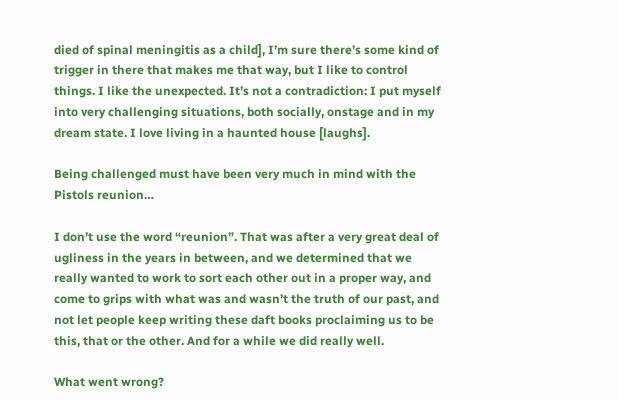died of spinal meningitis as a child], I’m sure there’s some kind of trigger in there that makes me that way, but I like to control things. I like the unexpected. It’s not a contradiction: I put myself into very challenging situations, both socially, onstage and in my dream state. I love living in a haunted house [laughs].

Being challenged must have been very much in mind with the Pistols reunion…

I don’t use the word “reunion”. That was after a very great deal of ugliness in the years in between, and we determined that we really wanted to work to sort each other out in a proper way, and come to grips with what was and wasn’t the truth of our past, and not let people keep writing these daft books proclaiming us to be this, that or the other. And for a while we did really well.

What went wrong?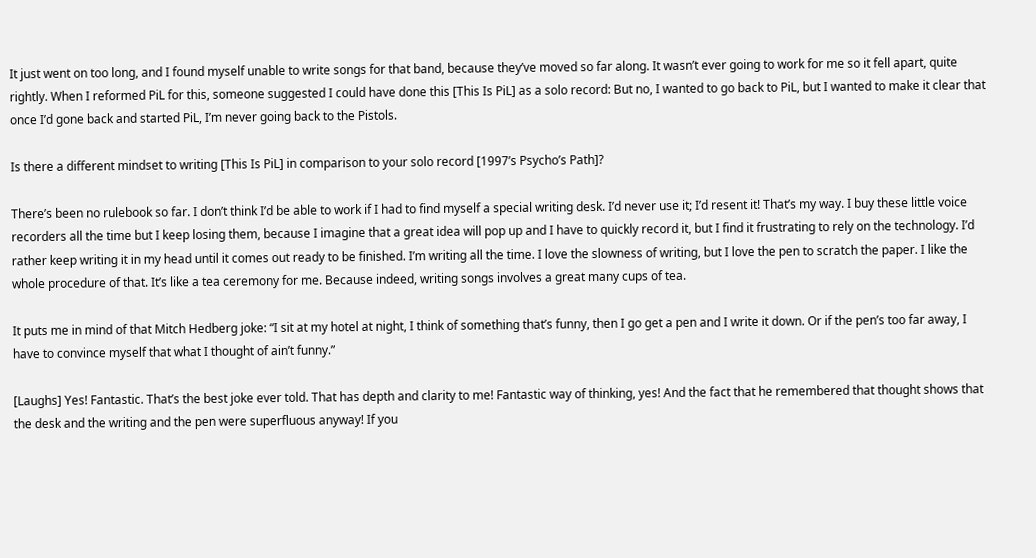It just went on too long, and I found myself unable to write songs for that band, because they’ve moved so far along. It wasn’t ever going to work for me so it fell apart, quite rightly. When I reformed PiL for this, someone suggested I could have done this [This Is PiL] as a solo record: But no, I wanted to go back to PiL, but I wanted to make it clear that once I’d gone back and started PiL, I’m never going back to the Pistols.

Is there a different mindset to writing [This Is PiL] in comparison to your solo record [1997’s Psycho’s Path]?

There’s been no rulebook so far. I don’t think I’d be able to work if I had to find myself a special writing desk. I’d never use it; I’d resent it! That’s my way. I buy these little voice recorders all the time but I keep losing them, because I imagine that a great idea will pop up and I have to quickly record it, but I find it frustrating to rely on the technology. I’d rather keep writing it in my head until it comes out ready to be finished. I’m writing all the time. I love the slowness of writing, but I love the pen to scratch the paper. I like the whole procedure of that. It’s like a tea ceremony for me. Because indeed, writing songs involves a great many cups of tea.

It puts me in mind of that Mitch Hedberg joke: “I sit at my hotel at night, I think of something that’s funny, then I go get a pen and I write it down. Or if the pen’s too far away, I have to convince myself that what I thought of ain’t funny.”

[Laughs] Yes! Fantastic. That’s the best joke ever told. That has depth and clarity to me! Fantastic way of thinking, yes! And the fact that he remembered that thought shows that the desk and the writing and the pen were superfluous anyway! If you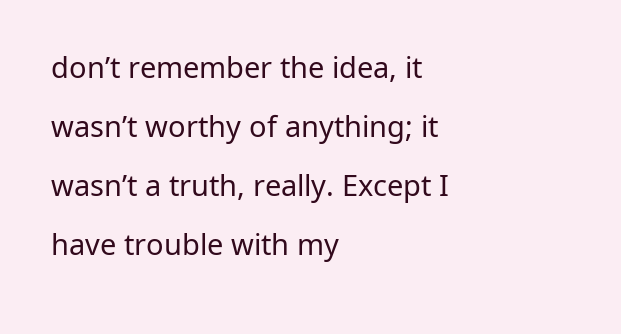don’t remember the idea, it wasn’t worthy of anything; it wasn’t a truth, really. Except I have trouble with my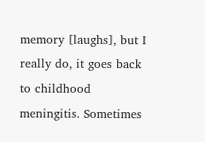memory [laughs], but I really do, it goes back to childhood meningitis. Sometimes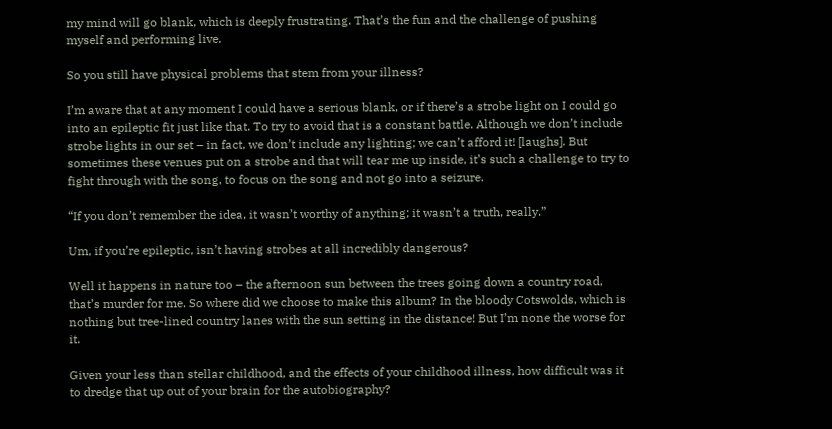my mind will go blank, which is deeply frustrating. That’s the fun and the challenge of pushing myself and performing live.

So you still have physical problems that stem from your illness?

I’m aware that at any moment I could have a serious blank, or if there’s a strobe light on I could go into an epileptic fit just like that. To try to avoid that is a constant battle. Although we don’t include strobe lights in our set – in fact, we don’t include any lighting; we can’t afford it! [laughs]. But sometimes these venues put on a strobe and that will tear me up inside, it’s such a challenge to try to fight through with the song, to focus on the song and not go into a seizure.

“If you don’t remember the idea, it wasn’t worthy of anything; it wasn’t a truth, really.”

Um, if you’re epileptic, isn’t having strobes at all incredibly dangerous?

Well it happens in nature too – the afternoon sun between the trees going down a country road, that’s murder for me. So where did we choose to make this album? In the bloody Cotswolds, which is nothing but tree-lined country lanes with the sun setting in the distance! But I’m none the worse for it.

Given your less than stellar childhood, and the effects of your childhood illness, how difficult was it to dredge that up out of your brain for the autobiography?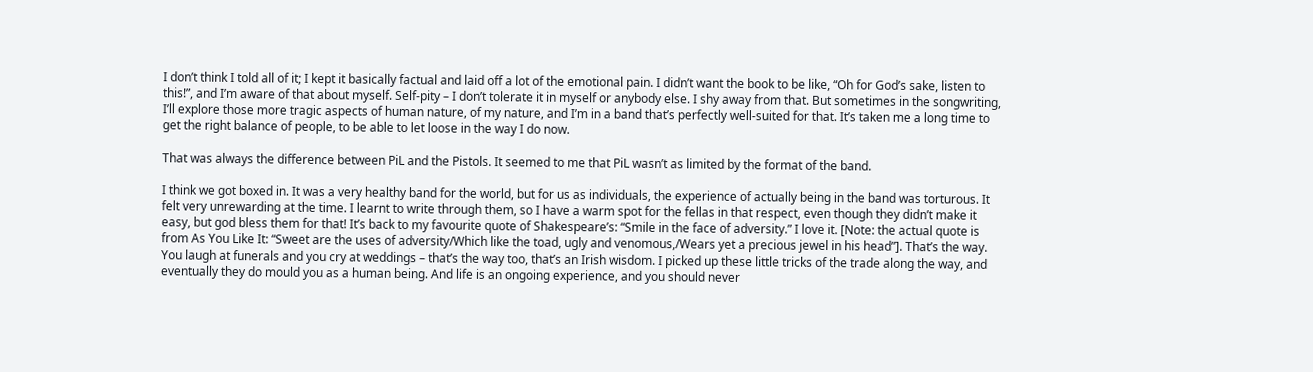I don’t think I told all of it; I kept it basically factual and laid off a lot of the emotional pain. I didn’t want the book to be like, “Oh for God’s sake, listen to this!”, and I’m aware of that about myself. Self-pity – I don’t tolerate it in myself or anybody else. I shy away from that. But sometimes in the songwriting, I’ll explore those more tragic aspects of human nature, of my nature, and I’m in a band that’s perfectly well-suited for that. It’s taken me a long time to get the right balance of people, to be able to let loose in the way I do now.

That was always the difference between PiL and the Pistols. It seemed to me that PiL wasn’t as limited by the format of the band.

I think we got boxed in. It was a very healthy band for the world, but for us as individuals, the experience of actually being in the band was torturous. It felt very unrewarding at the time. I learnt to write through them, so I have a warm spot for the fellas in that respect, even though they didn’t make it easy, but god bless them for that! It’s back to my favourite quote of Shakespeare’s: “Smile in the face of adversity.” I love it. [Note: the actual quote is from As You Like It: “Sweet are the uses of adversity/Which like the toad, ugly and venomous,/Wears yet a precious jewel in his head”]. That’s the way. You laugh at funerals and you cry at weddings – that’s the way too, that’s an Irish wisdom. I picked up these little tricks of the trade along the way, and eventually they do mould you as a human being. And life is an ongoing experience, and you should never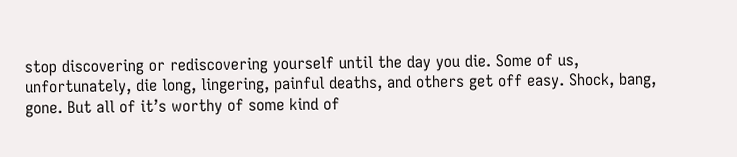stop discovering or rediscovering yourself until the day you die. Some of us, unfortunately, die long, lingering, painful deaths, and others get off easy. Shock, bang, gone. But all of it’s worthy of some kind of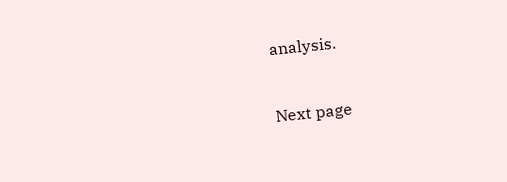analysis.


Next page